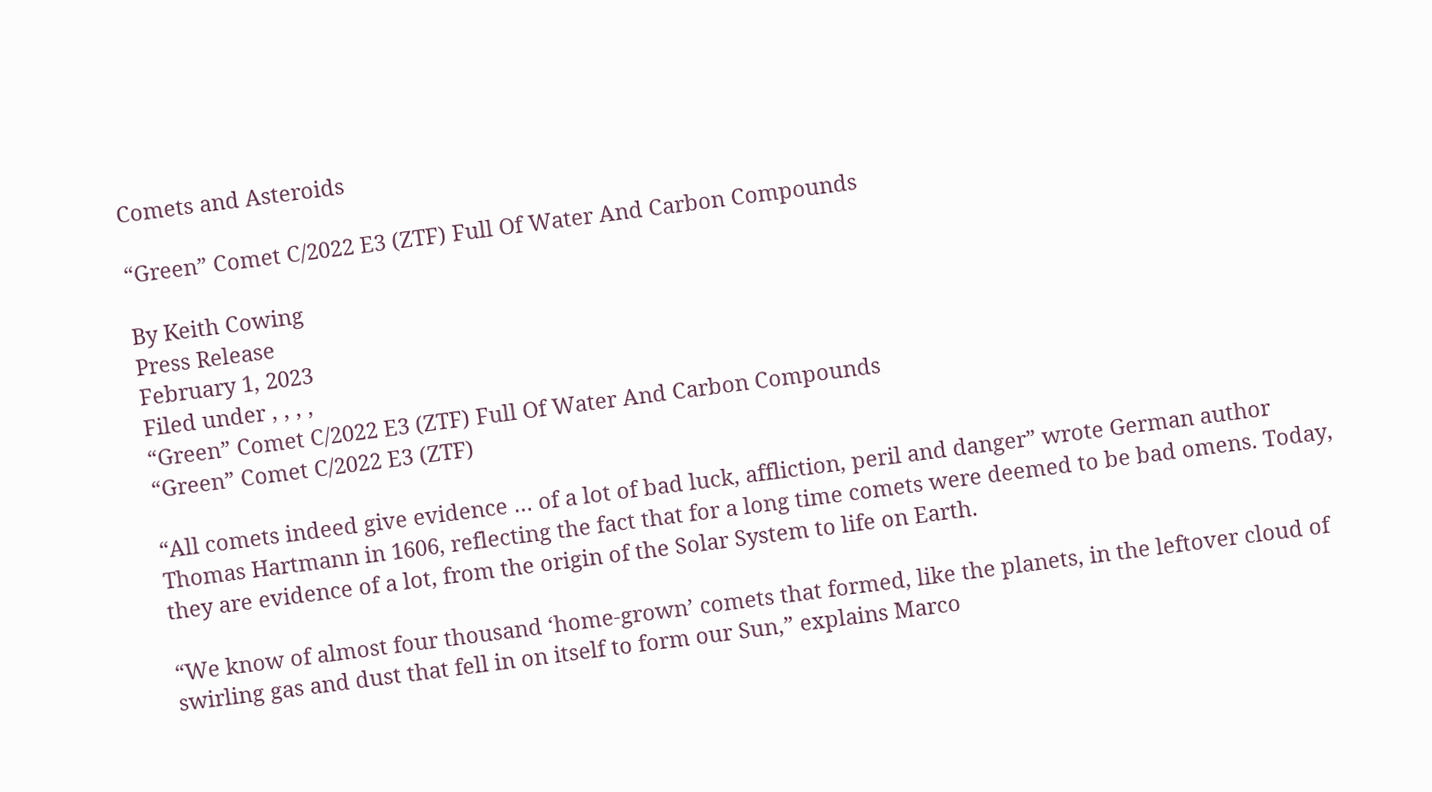Comets and Asteroids

“Green” Comet C/2022 E3 (ZTF) Full Of Water And Carbon Compounds

By Keith Cowing
Press Release
February 1, 2023
Filed under , , , ,
“Green” Comet C/2022 E3 (ZTF) Full Of Water And Carbon Compounds
“Green” Comet C/2022 E3 (ZTF)

“All comets indeed give evidence … of a lot of bad luck, affliction, peril and danger” wrote German author Thomas Hartmann in 1606, reflecting the fact that for a long time comets were deemed to be bad omens. Today, they are evidence of a lot, from the origin of the Solar System to life on Earth.

“We know of almost four thousand ‘home-grown’ comets that formed, like the planets, in the leftover cloud of swirling gas and dust that fell in on itself to form our Sun,” explains Marco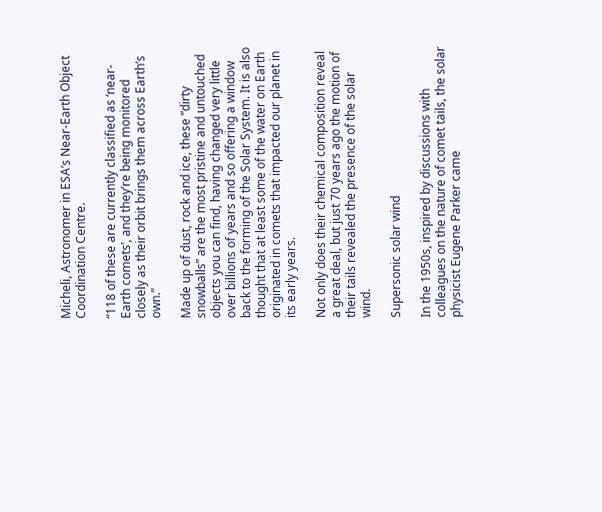Micheli, Astronomer in ESA’s Near-Earth Object Coordination Centre.

“118 of these are currently classified as ‘near-Earth comets’, and they’re being monitored closely as their orbit brings them across Earth’s own.”

Made up of dust, rock and ice, these “dirty snowballs” are the most pristine and untouched objects you can find, having changed very little over billions of years and so offering a window back to the forming of the Solar System. It is also thought that at least some of the water on Earth originated in comets that impacted our planet in its early years.

Not only does their chemical composition reveal a great deal, but just 70 years ago the motion of their tails revealed the presence of the solar wind.

Supersonic solar wind

In the 1950s, inspired by discussions with colleagues on the nature of comet tails, the solar physicist Eugene Parker came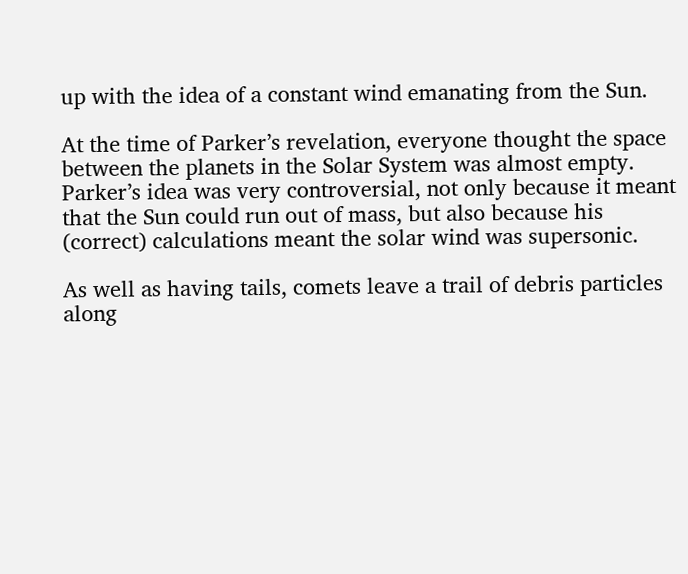up with the idea of a constant wind emanating from the Sun.

At the time of Parker’s revelation, everyone thought the space between the planets in the Solar System was almost empty. Parker’s idea was very controversial, not only because it meant that the Sun could run out of mass, but also because his (correct) calculations meant the solar wind was supersonic.

As well as having tails, comets leave a trail of debris particles along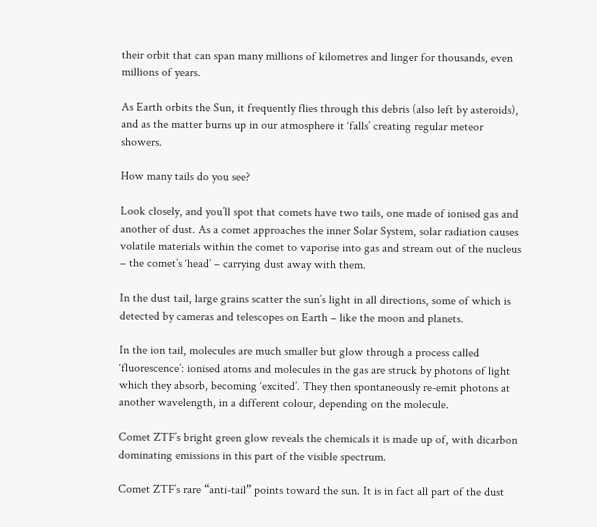their orbit that can span many millions of kilometres and linger for thousands, even millions of years.

As Earth orbits the Sun, it frequently flies through this debris (also left by asteroids), and as the matter burns up in our atmosphere it ‘falls’ creating regular meteor showers.

How many tails do you see?

Look closely, and you’ll spot that comets have two tails, one made of ionised gas and another of dust. As a comet approaches the inner Solar System, solar radiation causes volatile materials within the comet to vaporise into gas and stream out of the nucleus – the comet’s ‘head’ – carrying dust away with them.

In the dust tail, large grains scatter the sun’s light in all directions, some of which is detected by cameras and telescopes on Earth – like the moon and planets.

In the ion tail, molecules are much smaller but glow through a process called ‘fluorescence’: ionised atoms and molecules in the gas are struck by photons of light which they absorb, becoming ‘excited’. They then spontaneously re-emit photons at another wavelength, in a different colour, depending on the molecule.

Comet ZTF’s bright green glow reveals the chemicals it is made up of, with dicarbon dominating emissions in this part of the visible spectrum.

Comet ZTF’s rare “anti-tail” points toward the sun. It is in fact all part of the dust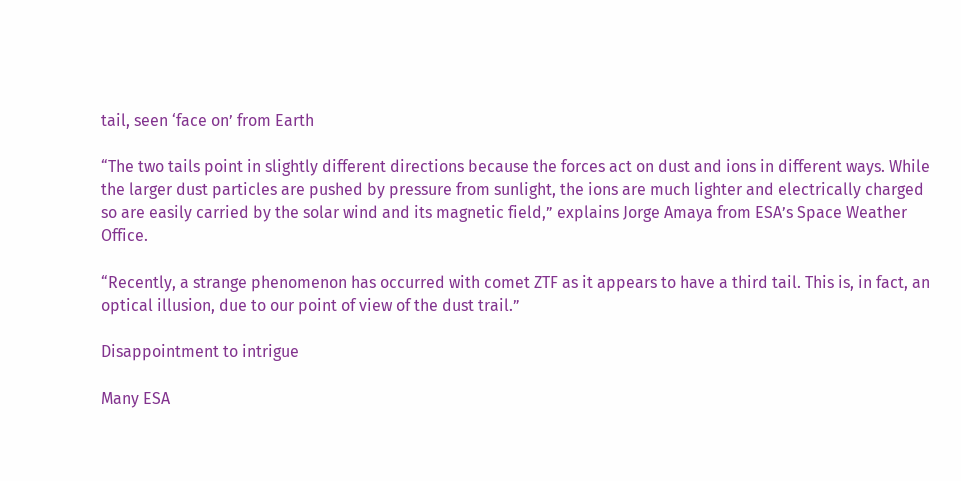tail, seen ‘face on’ from Earth

“The two tails point in slightly different directions because the forces act on dust and ions in different ways. While the larger dust particles are pushed by pressure from sunlight, the ions are much lighter and electrically charged so are easily carried by the solar wind and its magnetic field,” explains Jorge Amaya from ESA’s Space Weather Office.

“Recently, a strange phenomenon has occurred with comet ZTF as it appears to have a third tail. This is, in fact, an optical illusion, due to our point of view of the dust trail.”

Disappointment to intrigue

Many ESA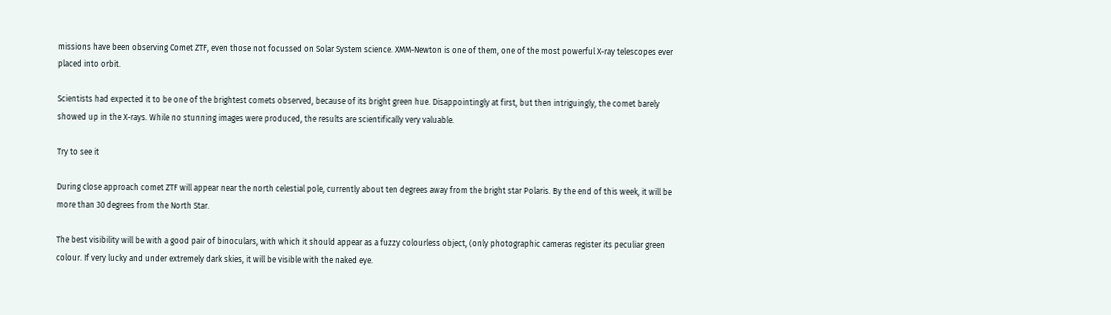missions have been observing Comet ZTF, even those not focussed on Solar System science. XMM-Newton is one of them, one of the most powerful X-ray telescopes ever placed into orbit.

Scientists had expected it to be one of the brightest comets observed, because of its bright green hue. Disappointingly at first, but then intriguingly, the comet barely showed up in the X-rays. While no stunning images were produced, the results are scientifically very valuable.

Try to see it

During close approach comet ZTF will appear near the north celestial pole, currently about ten degrees away from the bright star Polaris. By the end of this week, it will be more than 30 degrees from the North Star.

The best visibility will be with a good pair of binoculars, with which it should appear as a fuzzy colourless object, (only photographic cameras register its peculiar green colour. If very lucky and under extremely dark skies, it will be visible with the naked eye.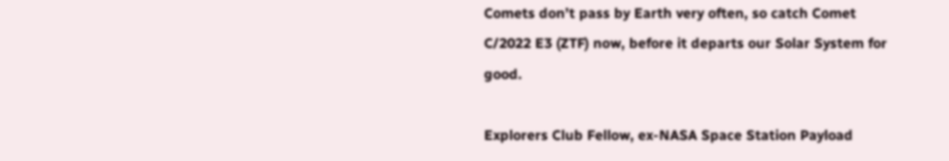Comets don’t pass by Earth very often, so catch Comet C/2022 E3 (ZTF) now, before it departs our Solar System for good.

Explorers Club Fellow, ex-NASA Space Station Payload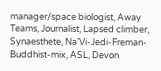manager/space biologist, Away Teams, Journalist, Lapsed climber, Synaesthete, Na’Vi-Jedi-Freman-Buddhist-mix, ASL, Devon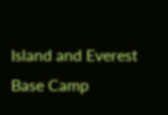Island and Everest Base Camp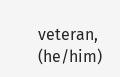veteran, (he/him)